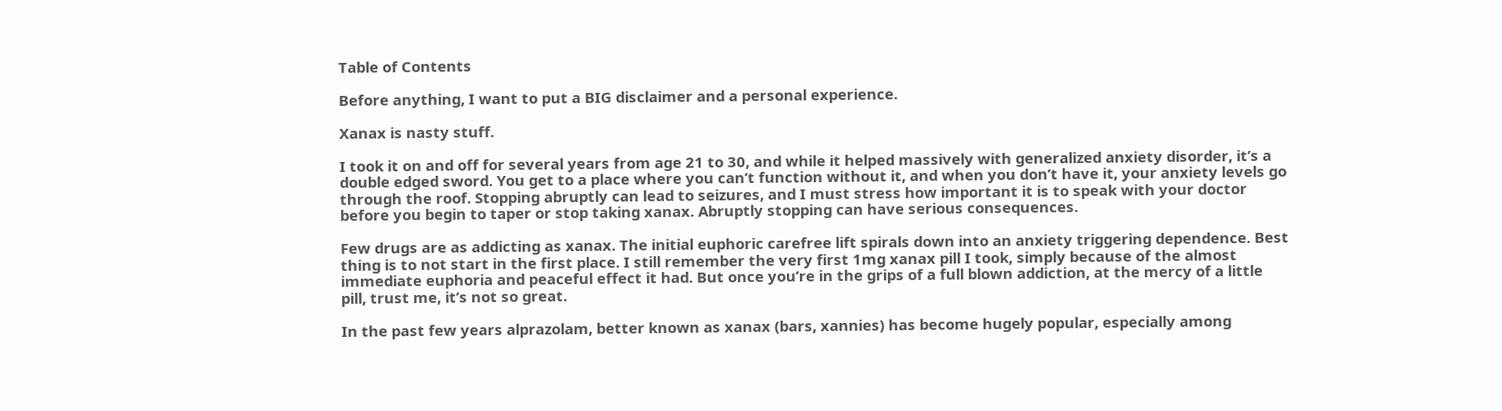Table of Contents

Before anything, I want to put a BIG disclaimer and a personal experience.

Xanax is nasty stuff.

I took it on and off for several years from age 21 to 30, and while it helped massively with generalized anxiety disorder, it’s a double edged sword. You get to a place where you can’t function without it, and when you don’t have it, your anxiety levels go through the roof. Stopping abruptly can lead to seizures, and I must stress how important it is to speak with your doctor before you begin to taper or stop taking xanax. Abruptly stopping can have serious consequences.

Few drugs are as addicting as xanax. The initial euphoric carefree lift spirals down into an anxiety triggering dependence. Best thing is to not start in the first place. I still remember the very first 1mg xanax pill I took, simply because of the almost immediate euphoria and peaceful effect it had. But once you’re in the grips of a full blown addiction, at the mercy of a little pill, trust me, it’s not so great.

In the past few years alprazolam, better known as xanax (bars, xannies) has become hugely popular, especially among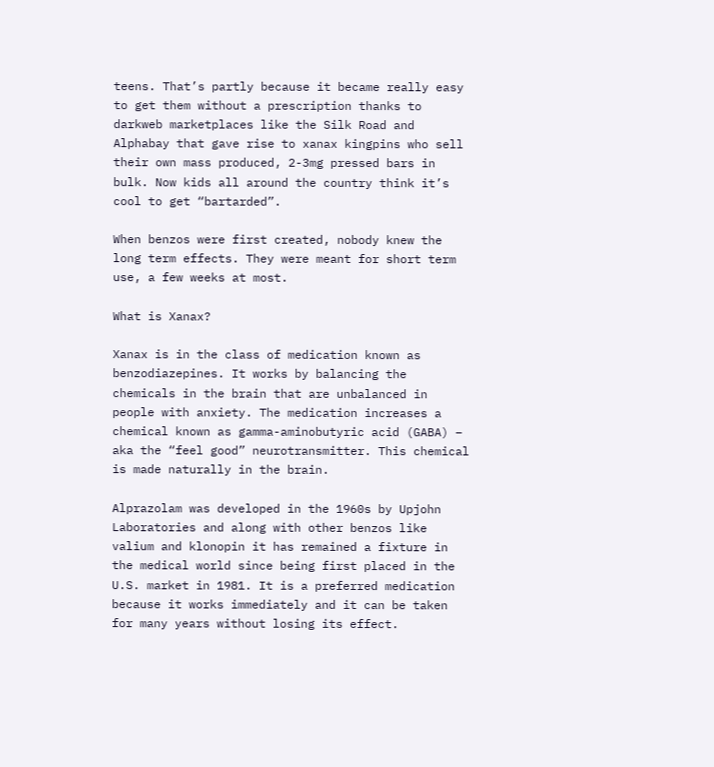teens. That’s partly because it became really easy to get them without a prescription thanks to darkweb marketplaces like the Silk Road and Alphabay that gave rise to xanax kingpins who sell their own mass produced, 2-3mg pressed bars in bulk. Now kids all around the country think it’s cool to get “bartarded”.

When benzos were first created, nobody knew the long term effects. They were meant for short term use, a few weeks at most.

What is Xanax?

Xanax is in the class of medication known as benzodiazepines. It works by balancing the chemicals in the brain that are unbalanced in people with anxiety. The medication increases a chemical known as gamma-aminobutyric acid (GABA) – aka the “feel good” neurotransmitter. This chemical is made naturally in the brain.

Alprazolam was developed in the 1960s by Upjohn Laboratories and along with other benzos like valium and klonopin it has remained a fixture in the medical world since being first placed in the U.S. market in 1981. It is a preferred medication because it works immediately and it can be taken for many years without losing its effect.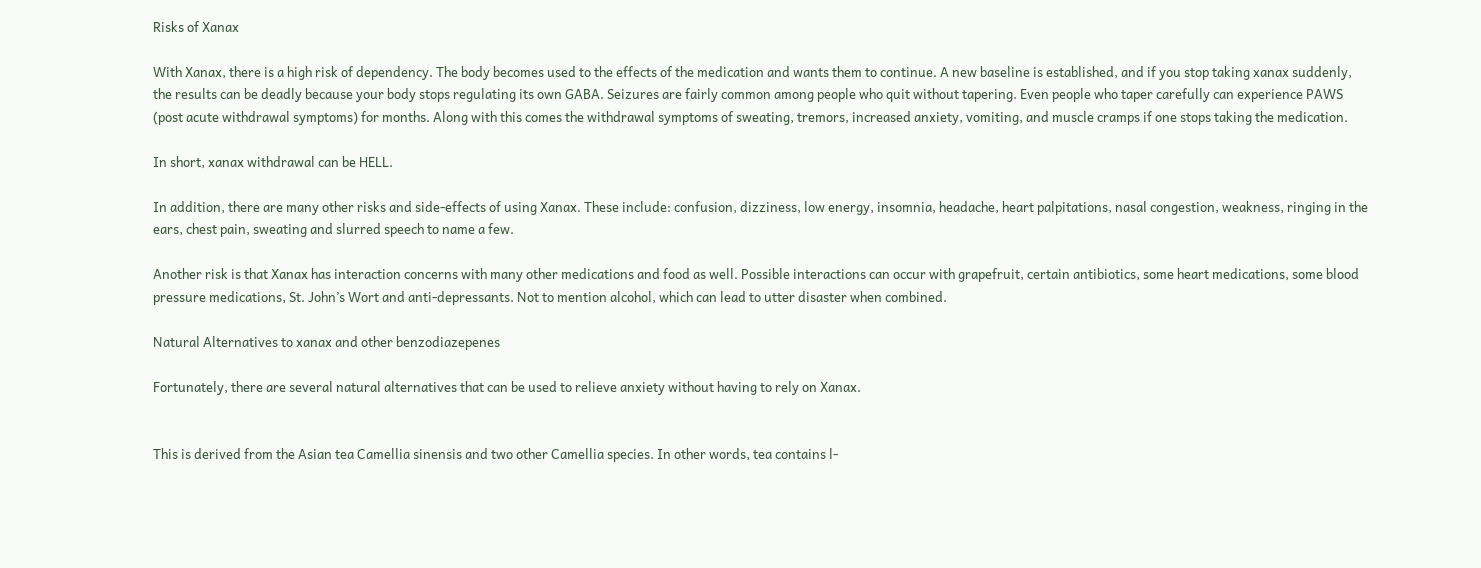Risks of Xanax

With Xanax, there is a high risk of dependency. The body becomes used to the effects of the medication and wants them to continue. A new baseline is established, and if you stop taking xanax suddenly, the results can be deadly because your body stops regulating its own GABA. Seizures are fairly common among people who quit without tapering. Even people who taper carefully can experience PAWS (post acute withdrawal symptoms) for months. Along with this comes the withdrawal symptoms of sweating, tremors, increased anxiety, vomiting, and muscle cramps if one stops taking the medication.

In short, xanax withdrawal can be HELL.

In addition, there are many other risks and side-effects of using Xanax. These include: confusion, dizziness, low energy, insomnia, headache, heart palpitations, nasal congestion, weakness, ringing in the ears, chest pain, sweating and slurred speech to name a few.

Another risk is that Xanax has interaction concerns with many other medications and food as well. Possible interactions can occur with grapefruit, certain antibiotics, some heart medications, some blood pressure medications, St. John’s Wort and anti-depressants. Not to mention alcohol, which can lead to utter disaster when combined.

Natural Alternatives to xanax and other benzodiazepenes

Fortunately, there are several natural alternatives that can be used to relieve anxiety without having to rely on Xanax.


This is derived from the Asian tea Camellia sinensis and two other Camellia species. In other words, tea contains l-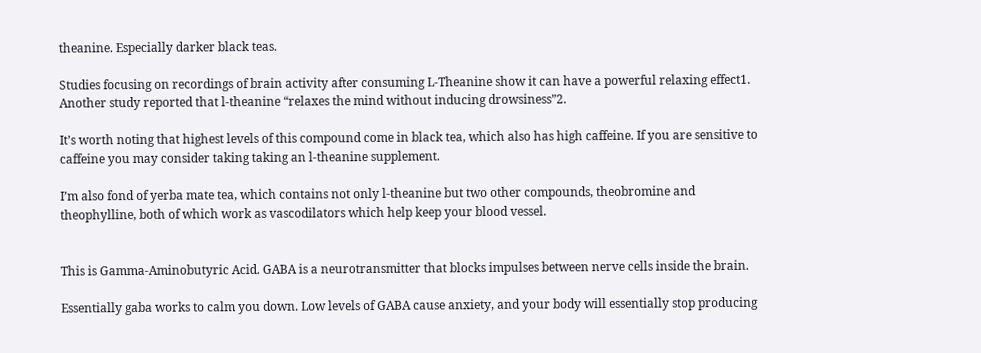theanine. Especially darker black teas.

Studies focusing on recordings of brain activity after consuming L-Theanine show it can have a powerful relaxing effect1. Another study reported that l-theanine “relaxes the mind without inducing drowsiness”2.

It’s worth noting that highest levels of this compound come in black tea, which also has high caffeine. If you are sensitive to caffeine you may consider taking taking an l-theanine supplement.

I’m also fond of yerba mate tea, which contains not only l-theanine but two other compounds, theobromine and theophylline, both of which work as vascodilators which help keep your blood vessel.


This is Gamma-Aminobutyric Acid. GABA is a neurotransmitter that blocks impulses between nerve cells inside the brain.

Essentially gaba works to calm you down. Low levels of GABA cause anxiety, and your body will essentially stop producing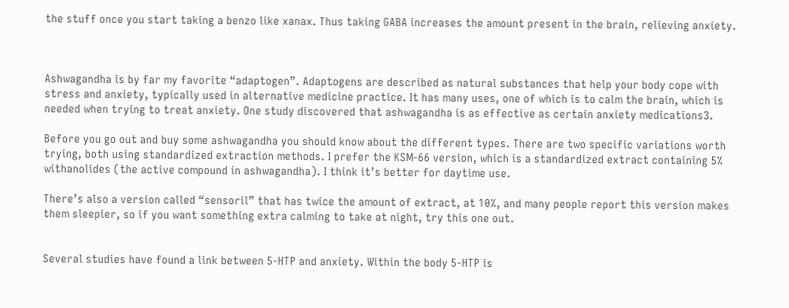the stuff once you start taking a benzo like xanax. Thus taking GABA increases the amount present in the brain, relieving anxiety.



Ashwagandha is by far my favorite “adaptogen”. Adaptogens are described as natural substances that help your body cope with stress and anxiety, typically used in alternative medicine practice. It has many uses, one of which is to calm the brain, which is needed when trying to treat anxiety. One study discovered that ashwagandha is as effective as certain anxiety medications3.

Before you go out and buy some ashwagandha you should know about the different types. There are two specific variations worth trying, both using standardized extraction methods. I prefer the KSM-66 version, which is a standardized extract containing 5% withanolides (the active compound in ashwagandha). I think it’s better for daytime use.

There’s also a version called “sensoril” that has twice the amount of extract, at 10%, and many people report this version makes them sleepier, so if you want something extra calming to take at night, try this one out.


Several studies have found a link between 5-HTP and anxiety. Within the body 5-HTP is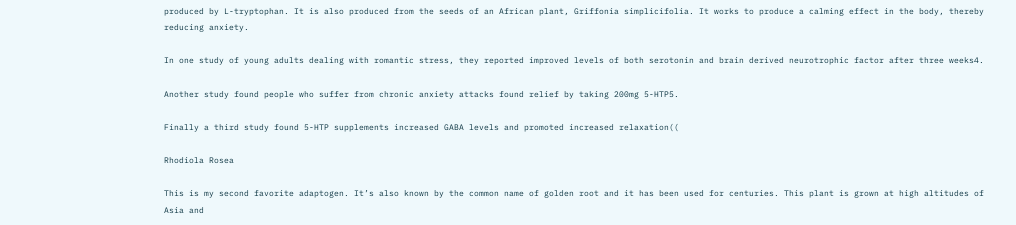produced by L-tryptophan. It is also produced from the seeds of an African plant, Griffonia simplicifolia. It works to produce a calming effect in the body, thereby reducing anxiety.

In one study of young adults dealing with romantic stress, they reported improved levels of both serotonin and brain derived neurotrophic factor after three weeks4.

Another study found people who suffer from chronic anxiety attacks found relief by taking 200mg 5-HTP5.

Finally a third study found 5-HTP supplements increased GABA levels and promoted increased relaxation((

Rhodiola Rosea

This is my second favorite adaptogen. It’s also known by the common name of golden root and it has been used for centuries. This plant is grown at high altitudes of Asia and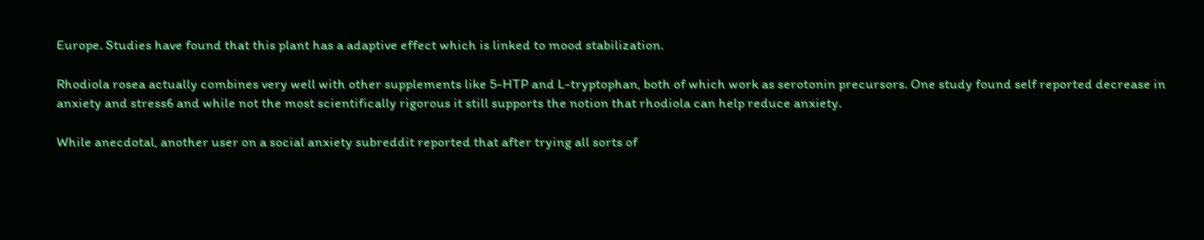Europe. Studies have found that this plant has a adaptive effect which is linked to mood stabilization.

Rhodiola rosea actually combines very well with other supplements like 5-HTP and L-tryptophan, both of which work as serotonin precursors. One study found self reported decrease in anxiety and stress6 and while not the most scientifically rigorous it still supports the notion that rhodiola can help reduce anxiety.

While anecdotal, another user on a social anxiety subreddit reported that after trying all sorts of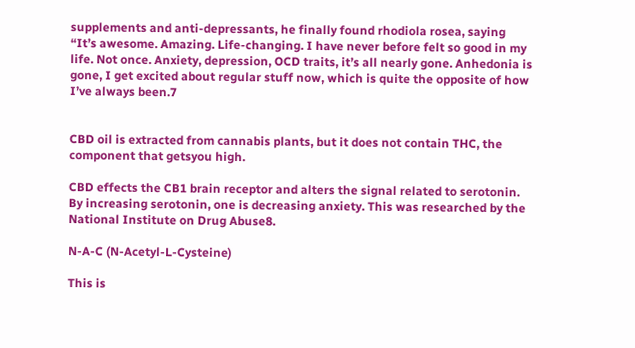supplements and anti-depressants, he finally found rhodiola rosea, saying “It’s awesome. Amazing. Life-changing. I have never before felt so good in my life. Not once. Anxiety, depression, OCD traits, it’s all nearly gone. Anhedonia is gone, I get excited about regular stuff now, which is quite the opposite of how I’ve always been.7


CBD oil is extracted from cannabis plants, but it does not contain THC, the component that getsyou high.

CBD effects the CB1 brain receptor and alters the signal related to serotonin. By increasing serotonin, one is decreasing anxiety. This was researched by the National Institute on Drug Abuse8.

N-A-C (N-Acetyl-L-Cysteine)

This is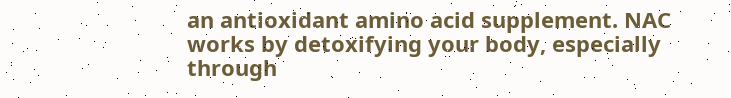an antioxidant amino acid supplement. NAC works by detoxifying your body, especially through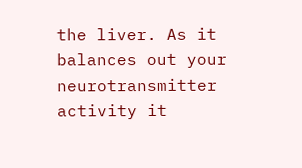the liver. As it balances out your neurotransmitter activity it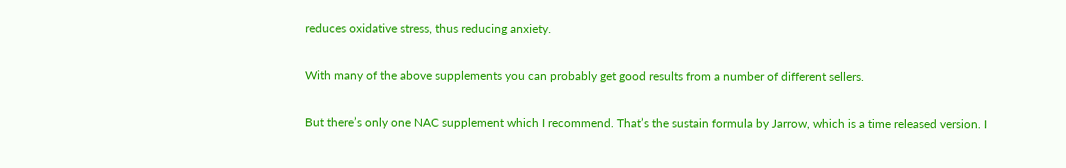reduces oxidative stress, thus reducing anxiety.

With many of the above supplements you can probably get good results from a number of different sellers.

But there’s only one NAC supplement which I recommend. That’s the sustain formula by Jarrow, which is a time released version. I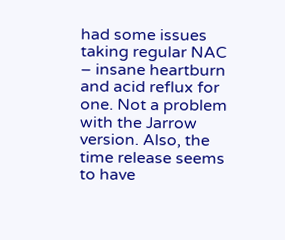had some issues taking regular NAC – insane heartburn and acid reflux for one. Not a problem with the Jarrow version. Also, the time release seems to have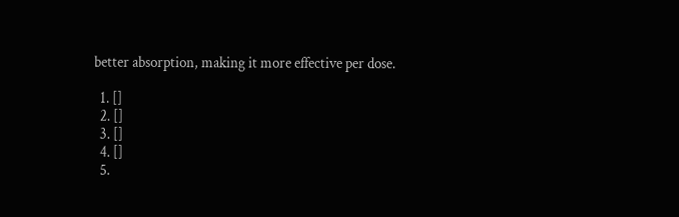better absorption, making it more effective per dose.

  1. []
  2. []
  3. []
  4. []
  5.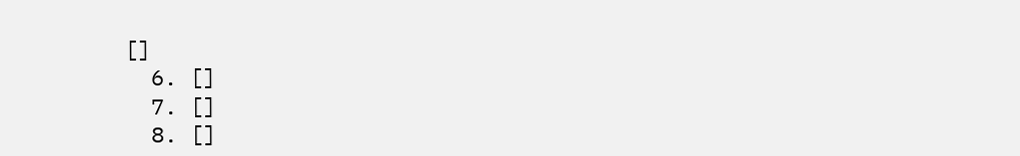[]
  6. []
  7. []
  8. []